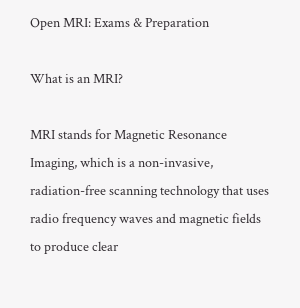Open MRI: Exams & Preparation

What is an MRI?

MRI stands for Magnetic Resonance Imaging, which is a non-invasive, radiation-free scanning technology that uses radio frequency waves and magnetic fields to produce clear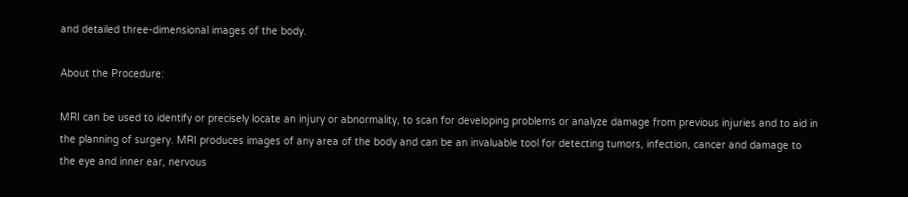and detailed three-dimensional images of the body.

About the Procedure:

MRI can be used to identify or precisely locate an injury or abnormality, to scan for developing problems or analyze damage from previous injuries and to aid in the planning of surgery. MRI produces images of any area of the body and can be an invaluable tool for detecting tumors, infection, cancer and damage to the eye and inner ear, nervous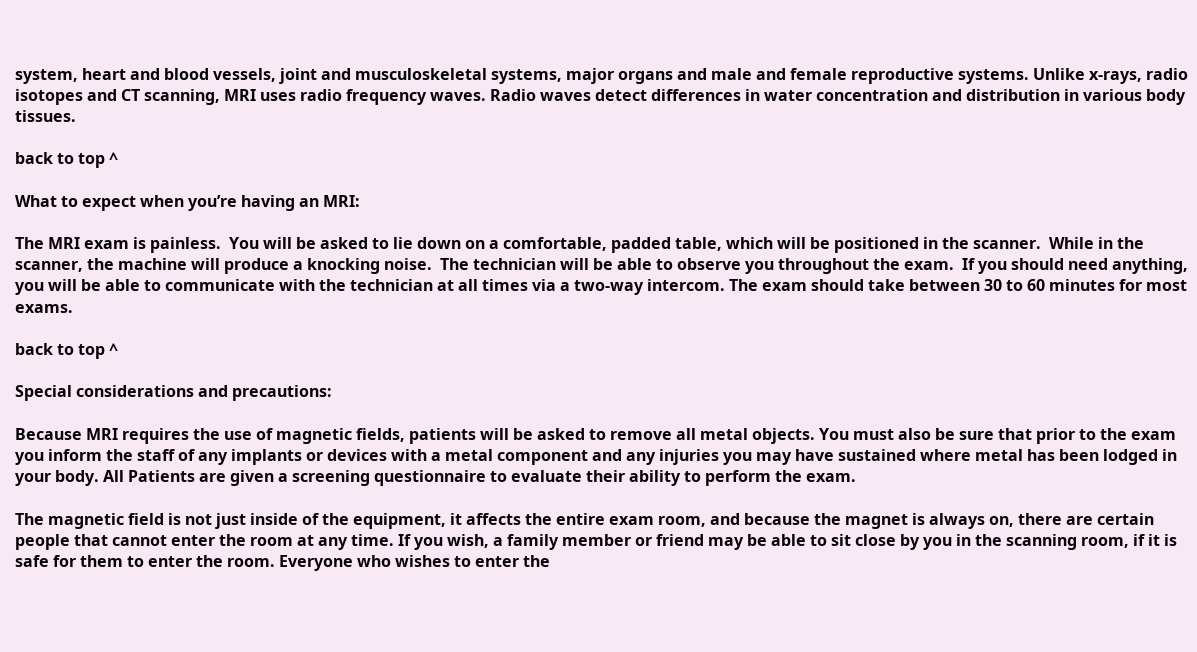system, heart and blood vessels, joint and musculoskeletal systems, major organs and male and female reproductive systems. Unlike x-rays, radio isotopes and CT scanning, MRI uses radio frequency waves. Radio waves detect differences in water concentration and distribution in various body tissues.

back to top ^

What to expect when you’re having an MRI:

The MRI exam is painless.  You will be asked to lie down on a comfortable, padded table, which will be positioned in the scanner.  While in the scanner, the machine will produce a knocking noise.  The technician will be able to observe you throughout the exam.  If you should need anything, you will be able to communicate with the technician at all times via a two-way intercom. The exam should take between 30 to 60 minutes for most exams.

back to top ^

Special considerations and precautions:

Because MRI requires the use of magnetic fields, patients will be asked to remove all metal objects. You must also be sure that prior to the exam you inform the staff of any implants or devices with a metal component and any injuries you may have sustained where metal has been lodged in your body. All Patients are given a screening questionnaire to evaluate their ability to perform the exam.

The magnetic field is not just inside of the equipment, it affects the entire exam room, and because the magnet is always on, there are certain people that cannot enter the room at any time. If you wish, a family member or friend may be able to sit close by you in the scanning room, if it is safe for them to enter the room. Everyone who wishes to enter the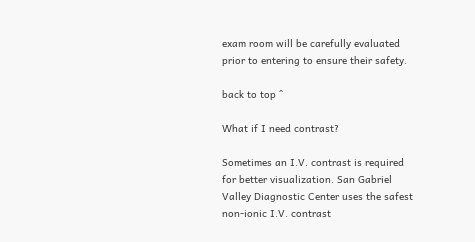exam room will be carefully evaluated prior to entering to ensure their safety.

back to top ^

What if I need contrast?

Sometimes an I.V. contrast is required for better visualization. San Gabriel Valley Diagnostic Center uses the safest non-ionic I.V. contrast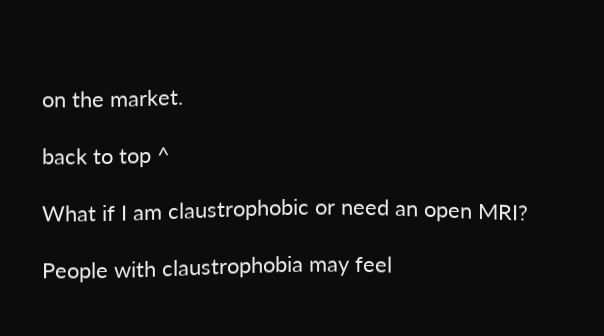on the market.

back to top ^

What if I am claustrophobic or need an open MRI?

People with claustrophobia may feel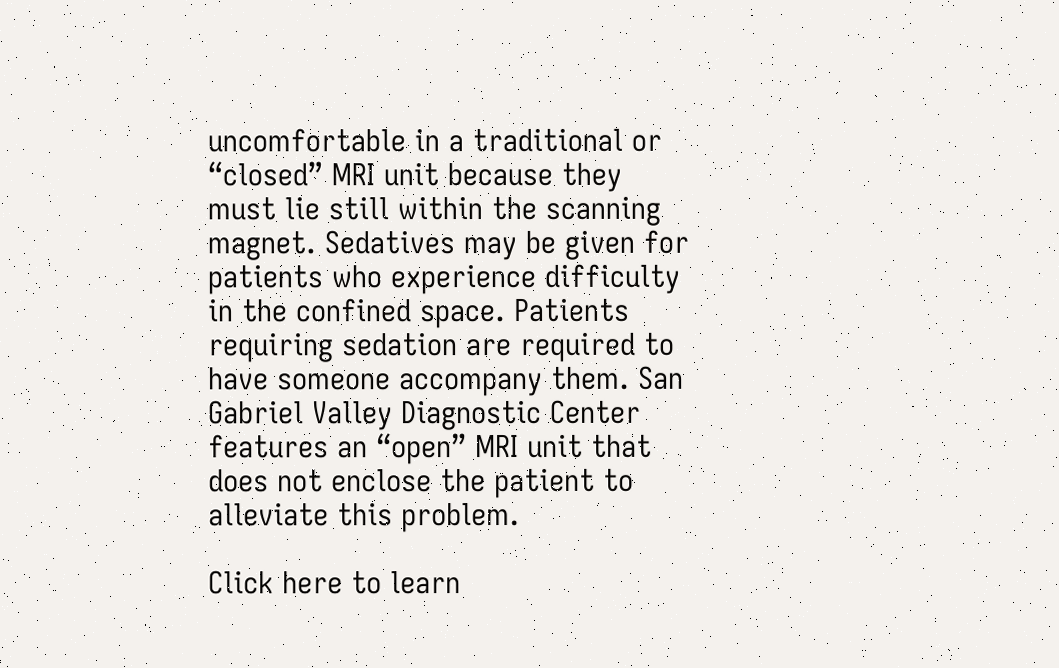uncomfortable in a traditional or “closed” MRI unit because they must lie still within the scanning magnet. Sedatives may be given for patients who experience difficulty in the confined space. Patients requiring sedation are required to have someone accompany them. San Gabriel Valley Diagnostic Center features an “open” MRI unit that does not enclose the patient to alleviate this problem.

Click here to learn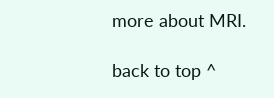more about MRI.

back to top ^